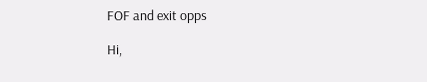FOF and exit opps

Hi,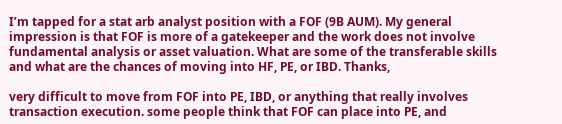I’m tapped for a stat arb analyst position with a FOF (9B AUM). My general impression is that FOF is more of a gatekeeper and the work does not involve fundamental analysis or asset valuation. What are some of the transferable skills and what are the chances of moving into HF, PE, or IBD. Thanks,

very difficult to move from FOF into PE, IBD, or anything that really involves transaction execution. some people think that FOF can place into PE, and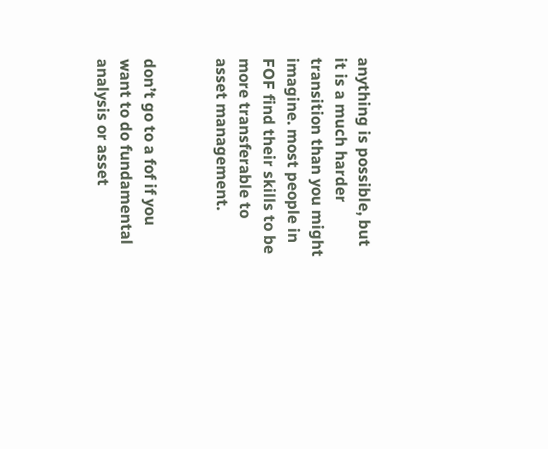anything is possible, but it is a much harder transition than you might imagine. most people in FOF find their skills to be more transferable to asset management.


don’t go to a fof if you want to do fundamental analysis or asset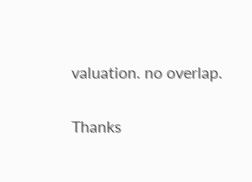valuation. no overlap.

Thanks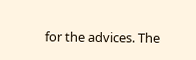for the advices. The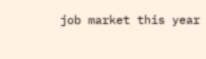job market this year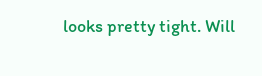looks pretty tight. Will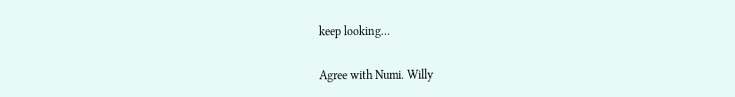keep looking…

Agree with Numi. Willy